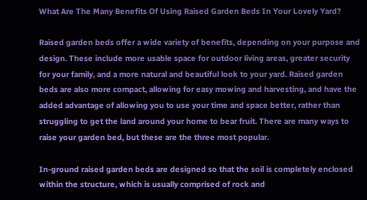What Are The Many Benefits Of Using Raised Garden Beds In Your Lovely Yard?

Raised garden beds offer a wide variety of benefits, depending on your purpose and design. These include more usable space for outdoor living areas, greater security for your family, and a more natural and beautiful look to your yard. Raised garden beds are also more compact, allowing for easy mowing and harvesting, and have the added advantage of allowing you to use your time and space better, rather than struggling to get the land around your home to bear fruit. There are many ways to raise your garden bed, but these are the three most popular.

In-ground raised garden beds are designed so that the soil is completely enclosed within the structure, which is usually comprised of rock and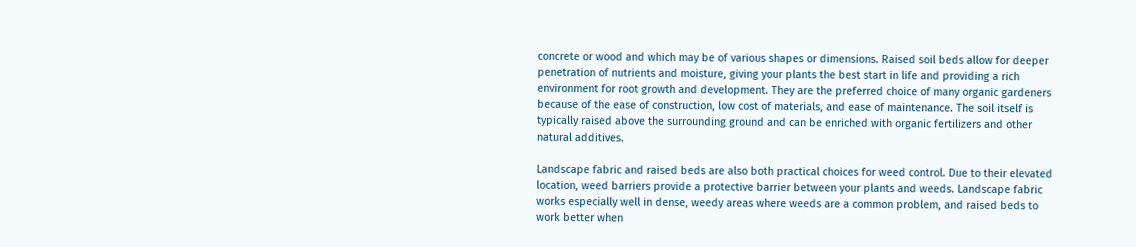concrete or wood and which may be of various shapes or dimensions. Raised soil beds allow for deeper penetration of nutrients and moisture, giving your plants the best start in life and providing a rich environment for root growth and development. They are the preferred choice of many organic gardeners because of the ease of construction, low cost of materials, and ease of maintenance. The soil itself is typically raised above the surrounding ground and can be enriched with organic fertilizers and other natural additives.

Landscape fabric and raised beds are also both practical choices for weed control. Due to their elevated location, weed barriers provide a protective barrier between your plants and weeds. Landscape fabric works especially well in dense, weedy areas where weeds are a common problem, and raised beds to work better when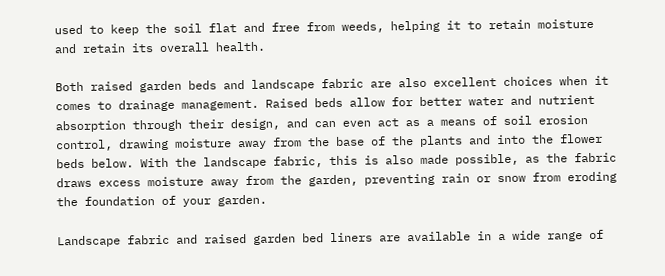used to keep the soil flat and free from weeds, helping it to retain moisture and retain its overall health.

Both raised garden beds and landscape fabric are also excellent choices when it comes to drainage management. Raised beds allow for better water and nutrient absorption through their design, and can even act as a means of soil erosion control, drawing moisture away from the base of the plants and into the flower beds below. With the landscape fabric, this is also made possible, as the fabric draws excess moisture away from the garden, preventing rain or snow from eroding the foundation of your garden.

Landscape fabric and raised garden bed liners are available in a wide range of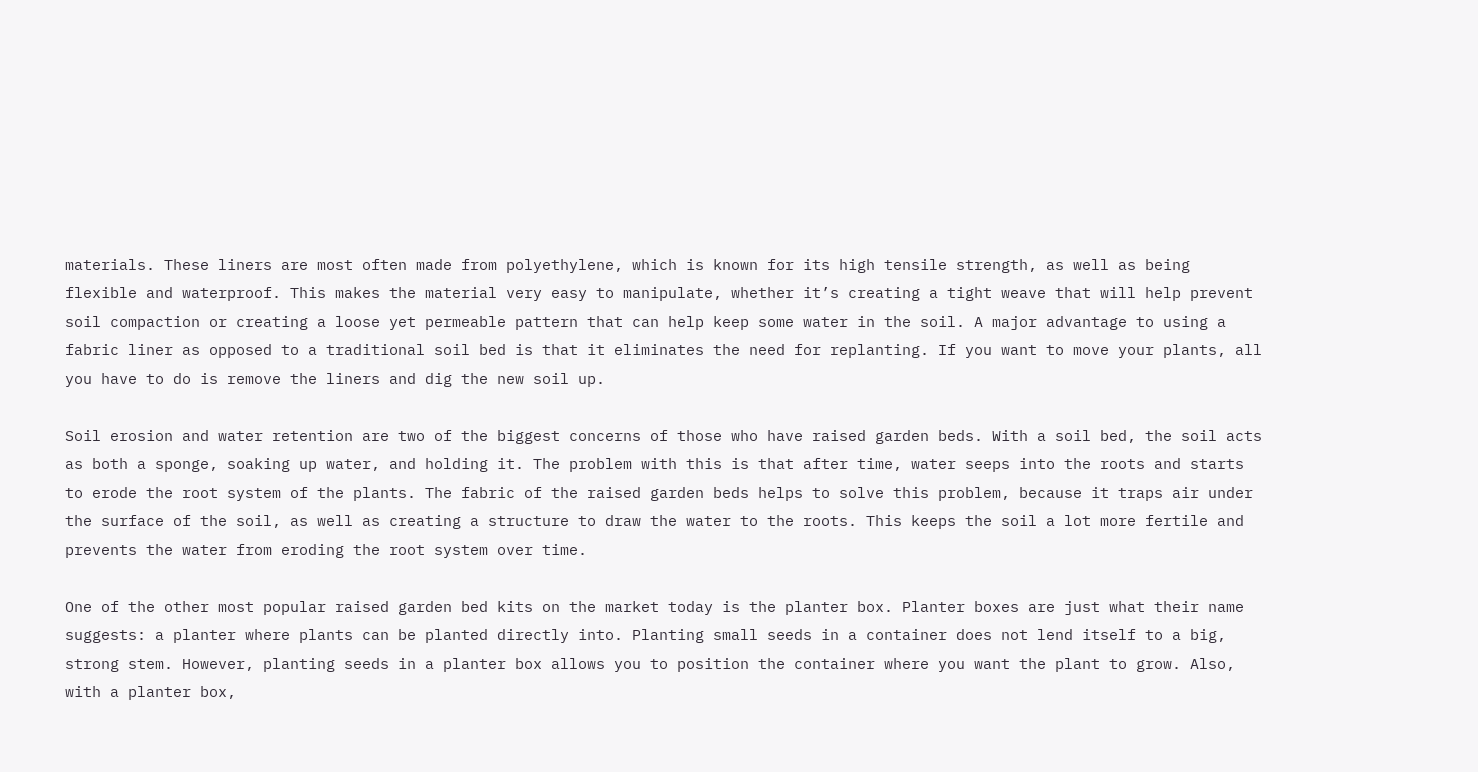materials. These liners are most often made from polyethylene, which is known for its high tensile strength, as well as being flexible and waterproof. This makes the material very easy to manipulate, whether it’s creating a tight weave that will help prevent soil compaction or creating a loose yet permeable pattern that can help keep some water in the soil. A major advantage to using a fabric liner as opposed to a traditional soil bed is that it eliminates the need for replanting. If you want to move your plants, all you have to do is remove the liners and dig the new soil up.

Soil erosion and water retention are two of the biggest concerns of those who have raised garden beds. With a soil bed, the soil acts as both a sponge, soaking up water, and holding it. The problem with this is that after time, water seeps into the roots and starts to erode the root system of the plants. The fabric of the raised garden beds helps to solve this problem, because it traps air under the surface of the soil, as well as creating a structure to draw the water to the roots. This keeps the soil a lot more fertile and prevents the water from eroding the root system over time.

One of the other most popular raised garden bed kits on the market today is the planter box. Planter boxes are just what their name suggests: a planter where plants can be planted directly into. Planting small seeds in a container does not lend itself to a big, strong stem. However, planting seeds in a planter box allows you to position the container where you want the plant to grow. Also, with a planter box,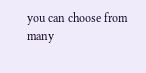you can choose from many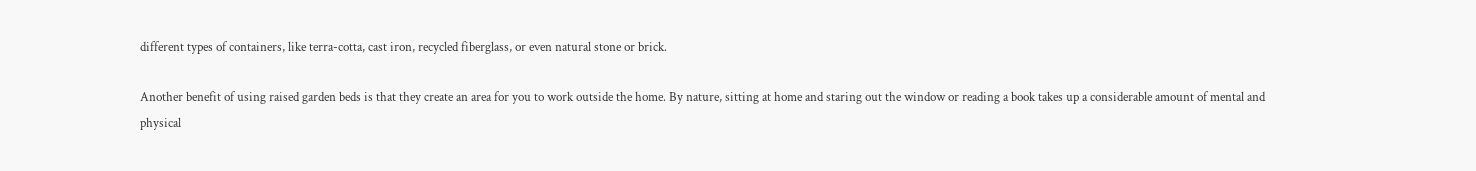different types of containers, like terra-cotta, cast iron, recycled fiberglass, or even natural stone or brick.

Another benefit of using raised garden beds is that they create an area for you to work outside the home. By nature, sitting at home and staring out the window or reading a book takes up a considerable amount of mental and physical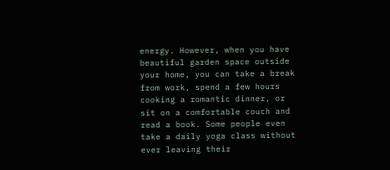energy. However, when you have beautiful garden space outside your home, you can take a break from work, spend a few hours cooking a romantic dinner, or sit on a comfortable couch and read a book. Some people even take a daily yoga class without ever leaving their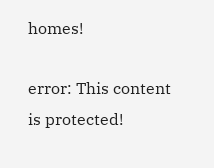homes!

error: This content is protected!